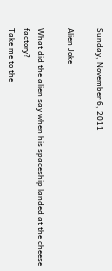Sunday, November 6, 2011

Alien Joke

What did the alien say when his spaceship landed at the cheese factory?
Take me to the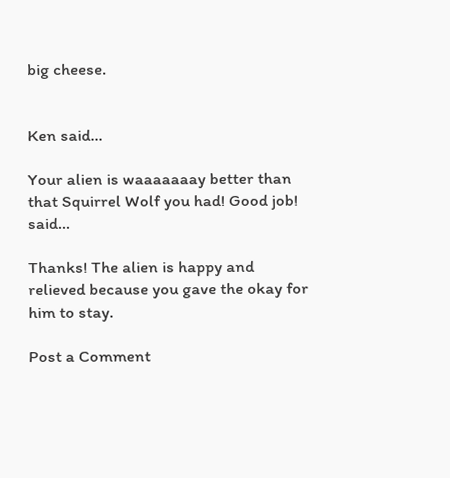big cheese.


Ken said...

Your alien is waaaaaaay better than that Squirrel Wolf you had! Good job! said...

Thanks! The alien is happy and relieved because you gave the okay for him to stay.

Post a Comment